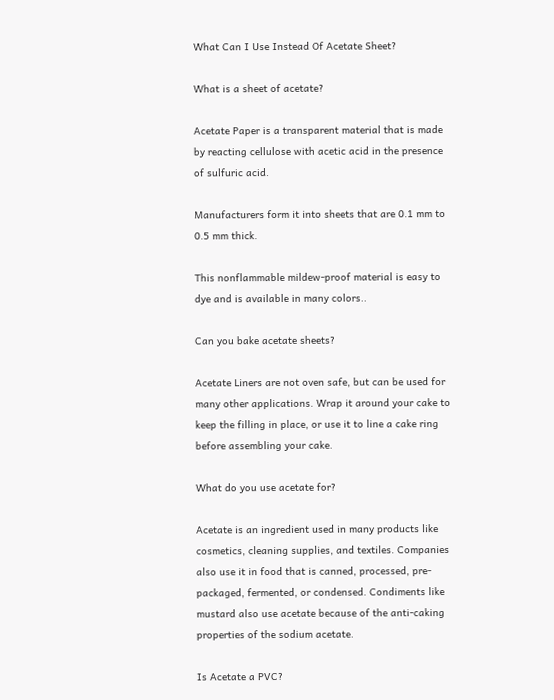What Can I Use Instead Of Acetate Sheet?

What is a sheet of acetate?

Acetate Paper is a transparent material that is made by reacting cellulose with acetic acid in the presence of sulfuric acid.

Manufacturers form it into sheets that are 0.1 mm to 0.5 mm thick.

This nonflammable mildew-proof material is easy to dye and is available in many colors..

Can you bake acetate sheets?

Acetate Liners are not oven safe, but can be used for many other applications. Wrap it around your cake to keep the filling in place, or use it to line a cake ring before assembling your cake.

What do you use acetate for?

Acetate is an ingredient used in many products like cosmetics, cleaning supplies, and textiles. Companies also use it in food that is canned, processed, pre-packaged, fermented, or condensed. Condiments like mustard also use acetate because of the anti-caking properties of the sodium acetate.

Is Acetate a PVC?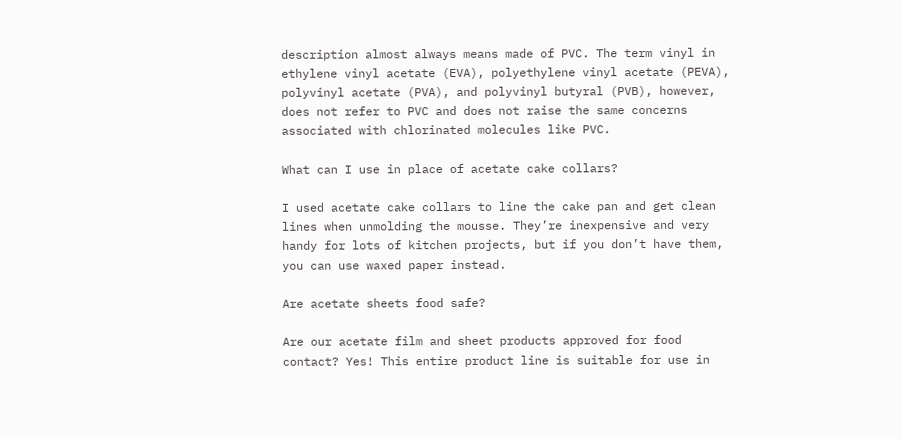description almost always means made of PVC. The term vinyl in ethylene vinyl acetate (EVA), polyethylene vinyl acetate (PEVA), polyvinyl acetate (PVA), and polyvinyl butyral (PVB), however, does not refer to PVC and does not raise the same concerns associated with chlorinated molecules like PVC.

What can I use in place of acetate cake collars?

I used acetate cake collars to line the cake pan and get clean lines when unmolding the mousse. They’re inexpensive and very handy for lots of kitchen projects, but if you don’t have them, you can use waxed paper instead.

Are acetate sheets food safe?

Are our acetate film and sheet products approved for food contact? Yes! This entire product line is suitable for use in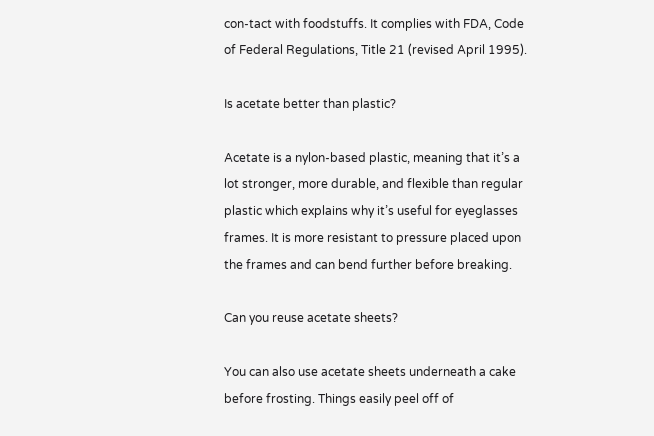con-tact with foodstuffs. It complies with FDA, Code of Federal Regulations, Title 21 (revised April 1995).

Is acetate better than plastic?

Acetate is a nylon-based plastic, meaning that it’s a lot stronger, more durable, and flexible than regular plastic which explains why it’s useful for eyeglasses frames. It is more resistant to pressure placed upon the frames and can bend further before breaking.

Can you reuse acetate sheets?

You can also use acetate sheets underneath a cake before frosting. Things easily peel off of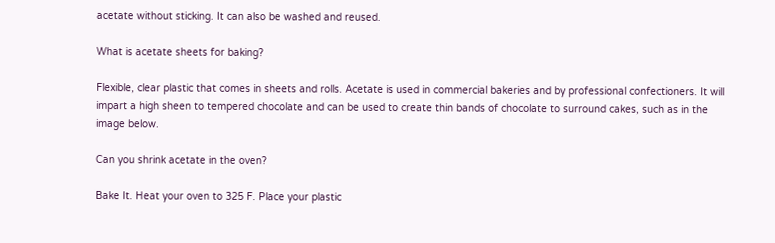acetate without sticking. It can also be washed and reused.

What is acetate sheets for baking?

Flexible, clear plastic that comes in sheets and rolls. Acetate is used in commercial bakeries and by professional confectioners. It will impart a high sheen to tempered chocolate and can be used to create thin bands of chocolate to surround cakes, such as in the image below.

Can you shrink acetate in the oven?

Bake It. Heat your oven to 325 F. Place your plastic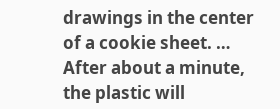drawings in the center of a cookie sheet. … After about a minute, the plastic will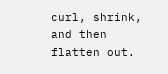curl, shrink, and then flatten out.